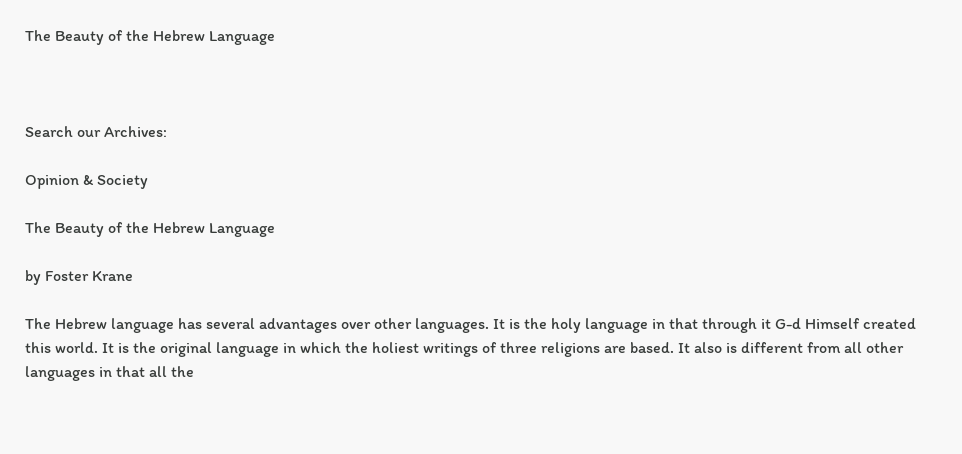The Beauty of the Hebrew Language



Search our Archives:

Opinion & Society

The Beauty of the Hebrew Language

by Foster Krane

The Hebrew language has several advantages over other languages. It is the holy language in that through it G-d Himself created this world. It is the original language in which the holiest writings of three religions are based. It also is different from all other languages in that all the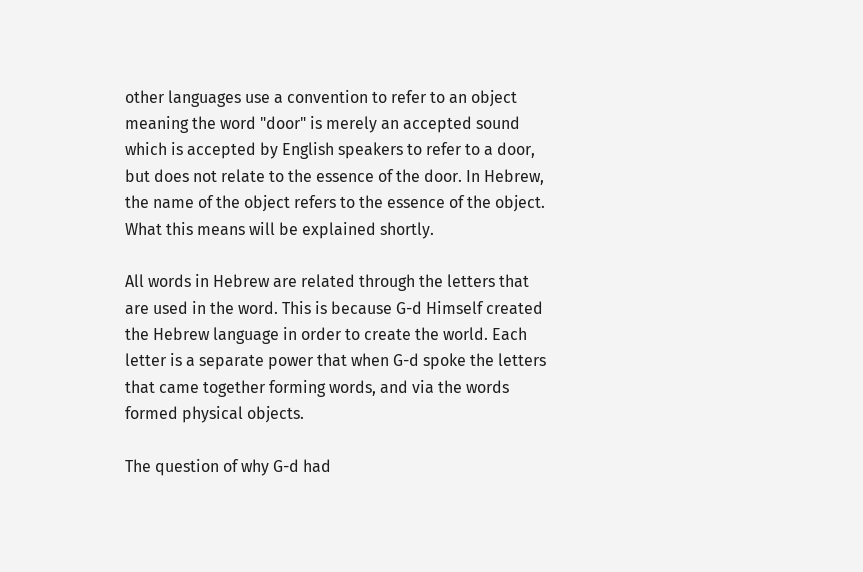other languages use a convention to refer to an object meaning the word "door" is merely an accepted sound which is accepted by English speakers to refer to a door, but does not relate to the essence of the door. In Hebrew, the name of the object refers to the essence of the object. What this means will be explained shortly.

All words in Hebrew are related through the letters that are used in the word. This is because G-d Himself created the Hebrew language in order to create the world. Each letter is a separate power that when G-d spoke the letters that came together forming words, and via the words formed physical objects.

The question of why G-d had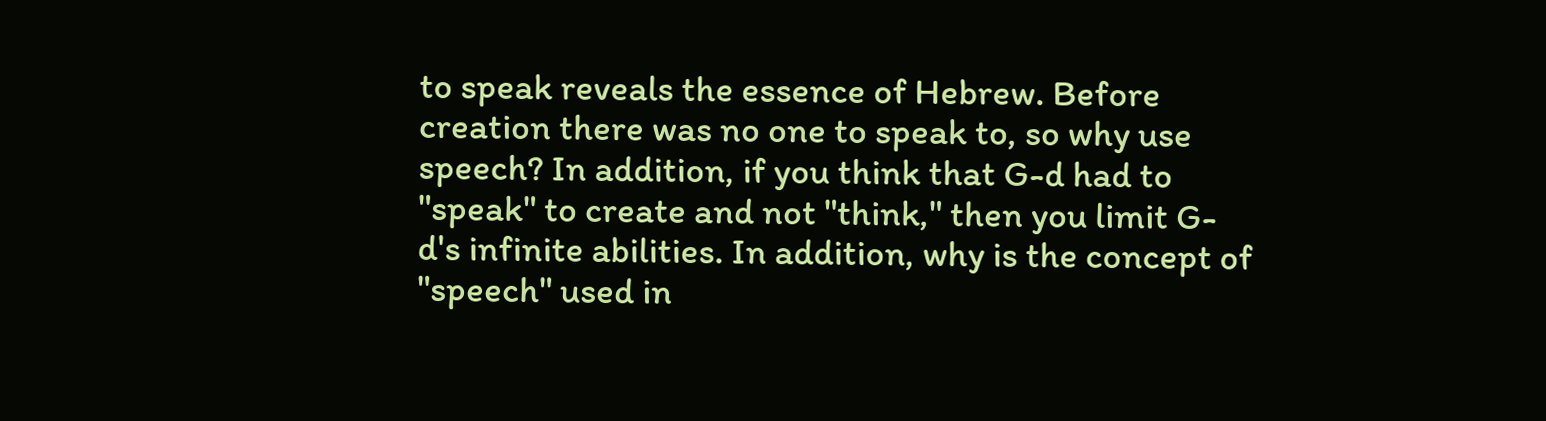to speak reveals the essence of Hebrew. Before creation there was no one to speak to, so why use speech? In addition, if you think that G-d had to "speak" to create and not "think," then you limit G-d's infinite abilities. In addition, why is the concept of "speech" used in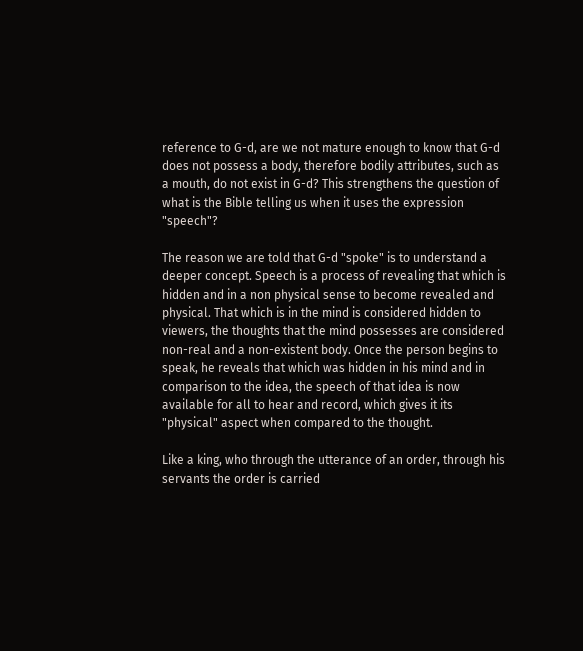reference to G-d, are we not mature enough to know that G-d does not possess a body, therefore bodily attributes, such as a mouth, do not exist in G-d? This strengthens the question of what is the Bible telling us when it uses the expression "speech"?

The reason we are told that G-d "spoke" is to understand a deeper concept. Speech is a process of revealing that which is hidden and in a non physical sense to become revealed and physical. That which is in the mind is considered hidden to viewers, the thoughts that the mind possesses are considered non-real and a non-existent body. Once the person begins to speak, he reveals that which was hidden in his mind and in comparison to the idea, the speech of that idea is now available for all to hear and record, which gives it its "physical" aspect when compared to the thought.

Like a king, who through the utterance of an order, through his servants the order is carried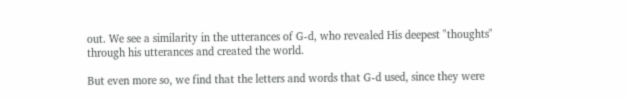out. We see a similarity in the utterances of G-d, who revealed His deepest "thoughts" through his utterances and created the world.

But even more so, we find that the letters and words that G-d used, since they were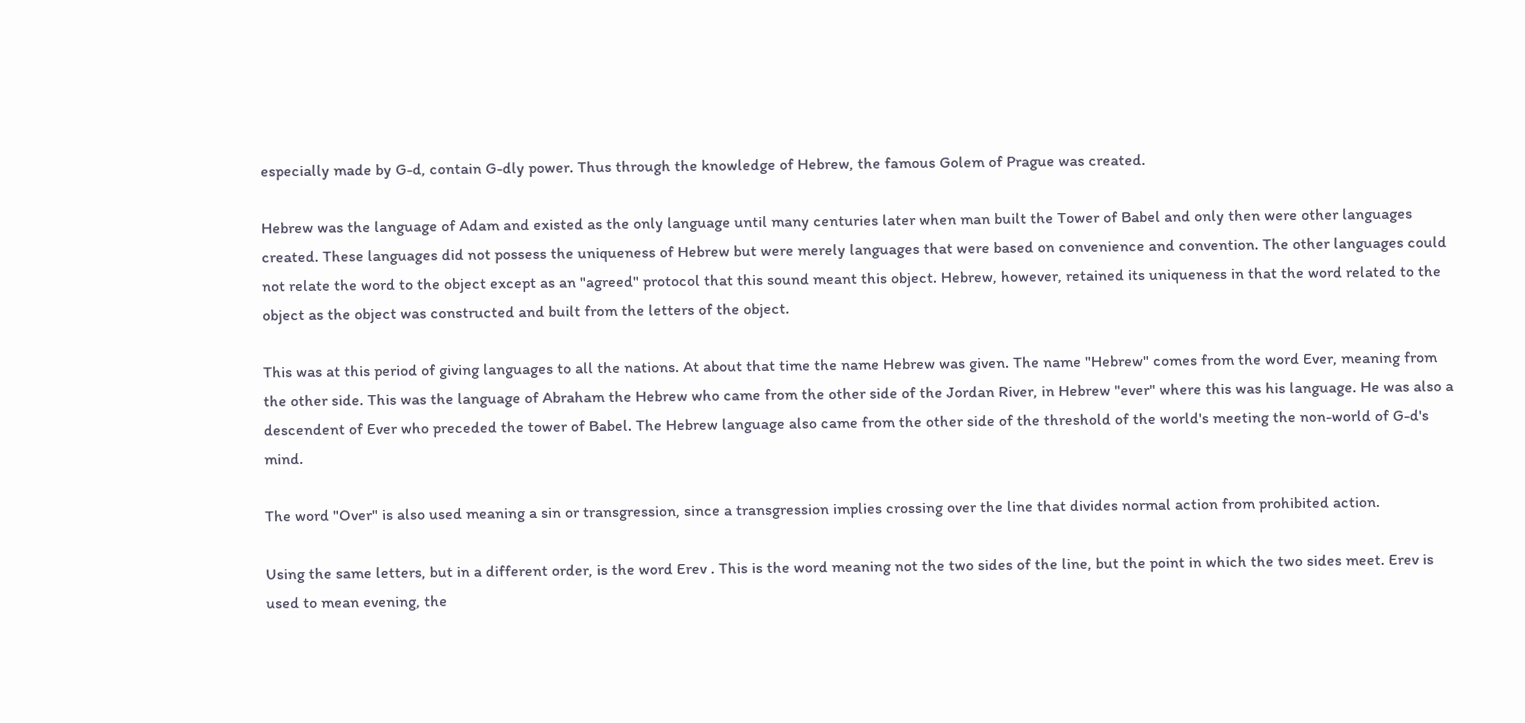especially made by G-d, contain G-dly power. Thus through the knowledge of Hebrew, the famous Golem of Prague was created.

Hebrew was the language of Adam and existed as the only language until many centuries later when man built the Tower of Babel and only then were other languages created. These languages did not possess the uniqueness of Hebrew but were merely languages that were based on convenience and convention. The other languages could not relate the word to the object except as an "agreed" protocol that this sound meant this object. Hebrew, however, retained its uniqueness in that the word related to the object as the object was constructed and built from the letters of the object.

This was at this period of giving languages to all the nations. At about that time the name Hebrew was given. The name "Hebrew" comes from the word Ever, meaning from the other side. This was the language of Abraham the Hebrew who came from the other side of the Jordan River, in Hebrew "ever" where this was his language. He was also a descendent of Ever who preceded the tower of Babel. The Hebrew language also came from the other side of the threshold of the world's meeting the non-world of G-d's mind.

The word "Over" is also used meaning a sin or transgression, since a transgression implies crossing over the line that divides normal action from prohibited action.

Using the same letters, but in a different order, is the word Erev . This is the word meaning not the two sides of the line, but the point in which the two sides meet. Erev is used to mean evening, the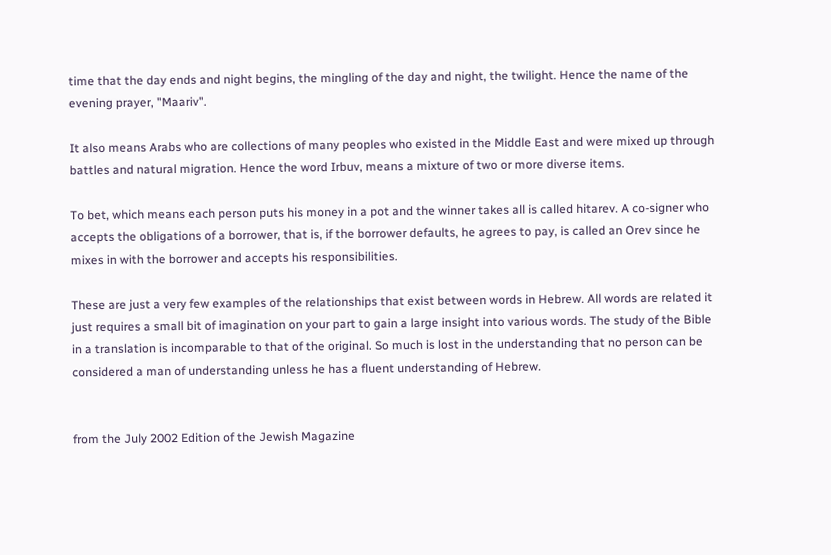time that the day ends and night begins, the mingling of the day and night, the twilight. Hence the name of the evening prayer, "Maariv".

It also means Arabs who are collections of many peoples who existed in the Middle East and were mixed up through battles and natural migration. Hence the word Irbuv, means a mixture of two or more diverse items.

To bet, which means each person puts his money in a pot and the winner takes all is called hitarev. A co-signer who accepts the obligations of a borrower, that is, if the borrower defaults, he agrees to pay, is called an Orev since he mixes in with the borrower and accepts his responsibilities.

These are just a very few examples of the relationships that exist between words in Hebrew. All words are related it just requires a small bit of imagination on your part to gain a large insight into various words. The study of the Bible in a translation is incomparable to that of the original. So much is lost in the understanding that no person can be considered a man of understanding unless he has a fluent understanding of Hebrew.


from the July 2002 Edition of the Jewish Magazine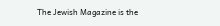The Jewish Magazine is the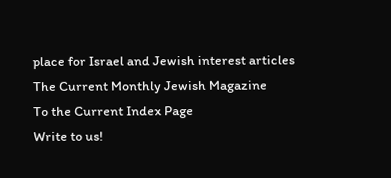place for Israel and Jewish interest articles
The Current Monthly Jewish Magazine
To the Current Index Page
Write to us!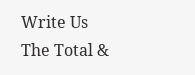Write Us
The Total &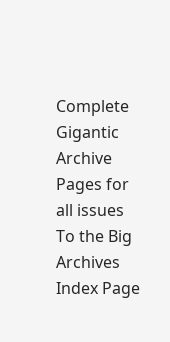Complete Gigantic Archive Pages for all issues
To the Big Archives Index Page